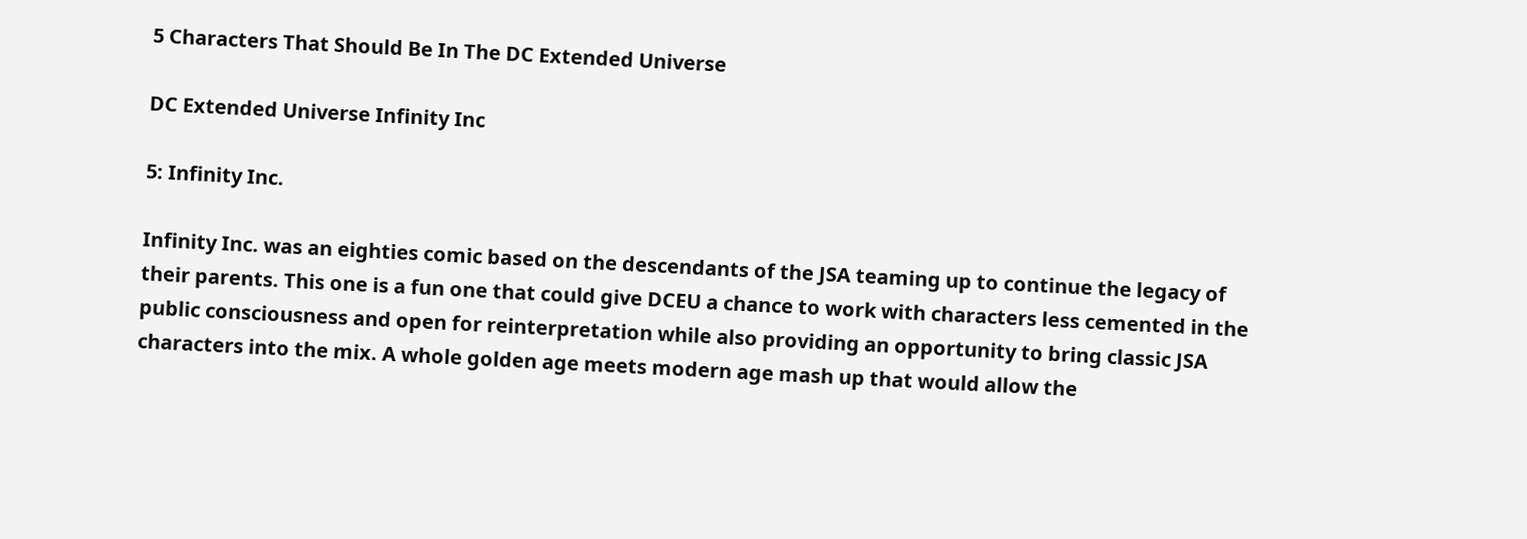5 Characters That Should Be In The DC Extended Universe

DC Extended Universe Infinity Inc

5: Infinity Inc.

Infinity Inc. was an eighties comic based on the descendants of the JSA teaming up to continue the legacy of their parents. This one is a fun one that could give DCEU a chance to work with characters less cemented in the public consciousness and open for reinterpretation while also providing an opportunity to bring classic JSA characters into the mix. A whole golden age meets modern age mash up that would allow the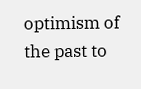optimism of the past to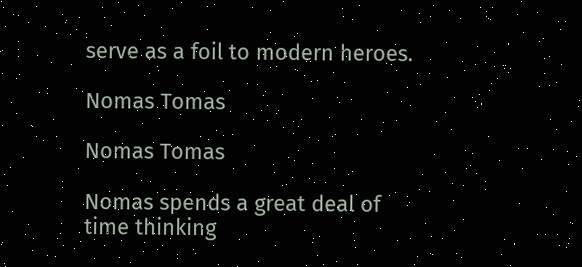serve as a foil to modern heroes.

Nomas Tomas

Nomas Tomas

Nomas spends a great deal of time thinking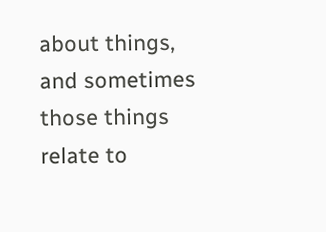about things, and sometimes those things relate to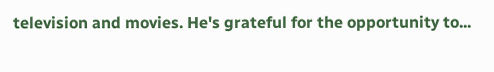television and movies. He's grateful for the opportunity to...